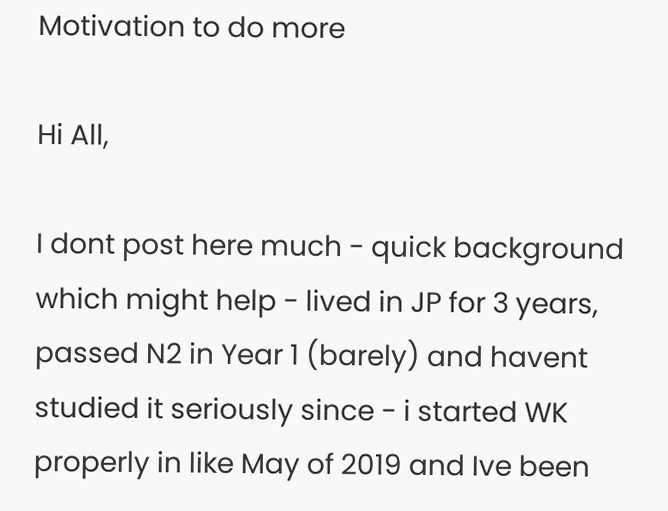Motivation to do more

Hi All,

I dont post here much - quick background which might help - lived in JP for 3 years, passed N2 in Year 1 (barely) and havent studied it seriously since - i started WK properly in like May of 2019 and Ive been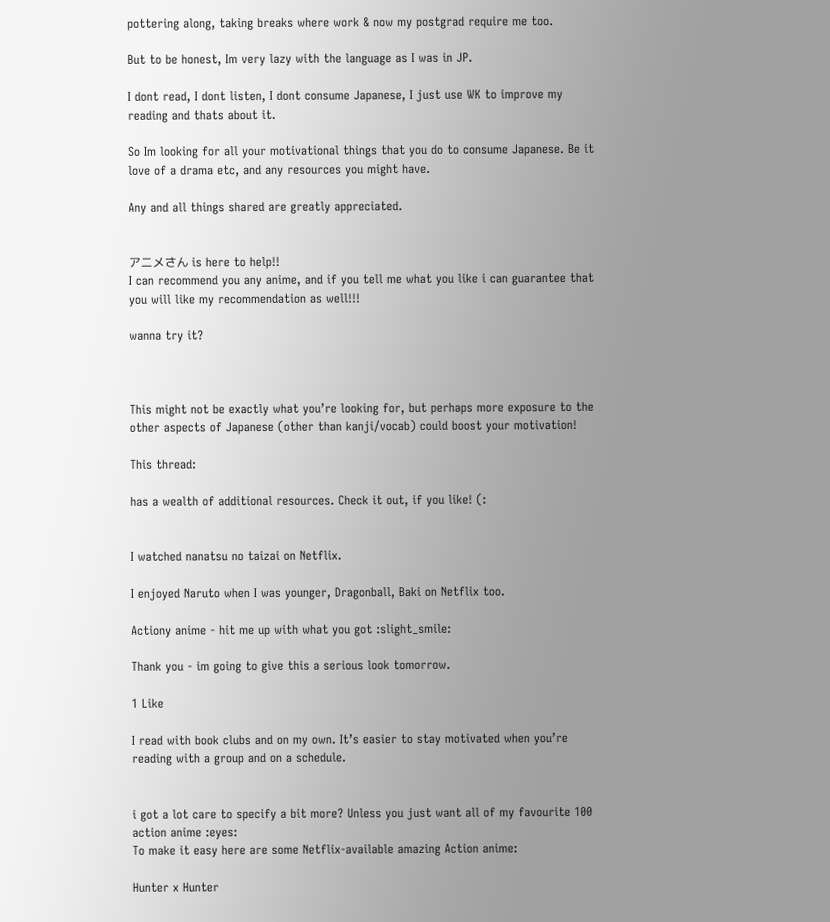pottering along, taking breaks where work & now my postgrad require me too.

But to be honest, Im very lazy with the language as I was in JP.

I dont read, I dont listen, I dont consume Japanese, I just use WK to improve my reading and thats about it.

So Im looking for all your motivational things that you do to consume Japanese. Be it love of a drama etc, and any resources you might have.

Any and all things shared are greatly appreciated.


アニメさん is here to help!!
I can recommend you any anime, and if you tell me what you like i can guarantee that you will like my recommendation as well!!!

wanna try it?



This might not be exactly what you’re looking for, but perhaps more exposure to the other aspects of Japanese (other than kanji/vocab) could boost your motivation!

This thread:

has a wealth of additional resources. Check it out, if you like! (:


I watched nanatsu no taizai on Netflix.

I enjoyed Naruto when I was younger, Dragonball, Baki on Netflix too.

Actiony anime - hit me up with what you got :slight_smile:

Thank you - im going to give this a serious look tomorrow.

1 Like

I read with book clubs and on my own. It’s easier to stay motivated when you’re reading with a group and on a schedule.


i got a lot care to specify a bit more? Unless you just want all of my favourite 100 action anime :eyes:
To make it easy here are some Netflix-available amazing Action anime:

Hunter x Hunter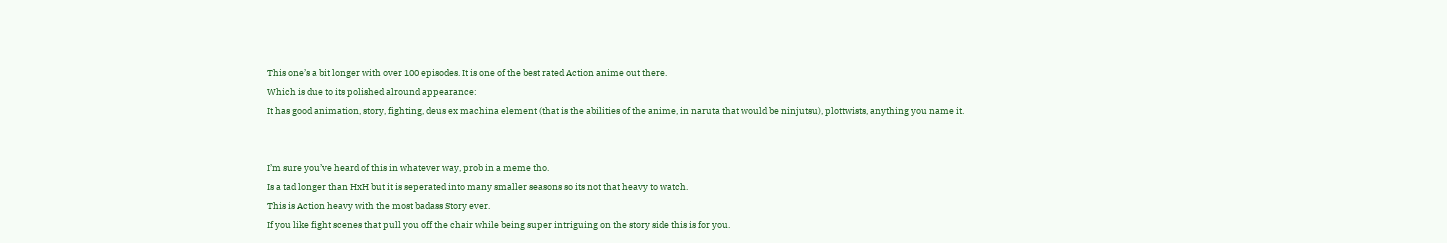This one’s a bit longer with over 100 episodes. It is one of the best rated Action anime out there.
Which is due to its polished alround appearance:
It has good animation, story, fighting, deus ex machina element (that is the abilities of the anime, in naruta that would be ninjutsu), plottwists, anything you name it.


I’m sure you’ve heard of this in whatever way, prob in a meme tho.
Is a tad longer than HxH but it is seperated into many smaller seasons so its not that heavy to watch.
This is Action heavy with the most badass Story ever.
If you like fight scenes that pull you off the chair while being super intriguing on the story side this is for you.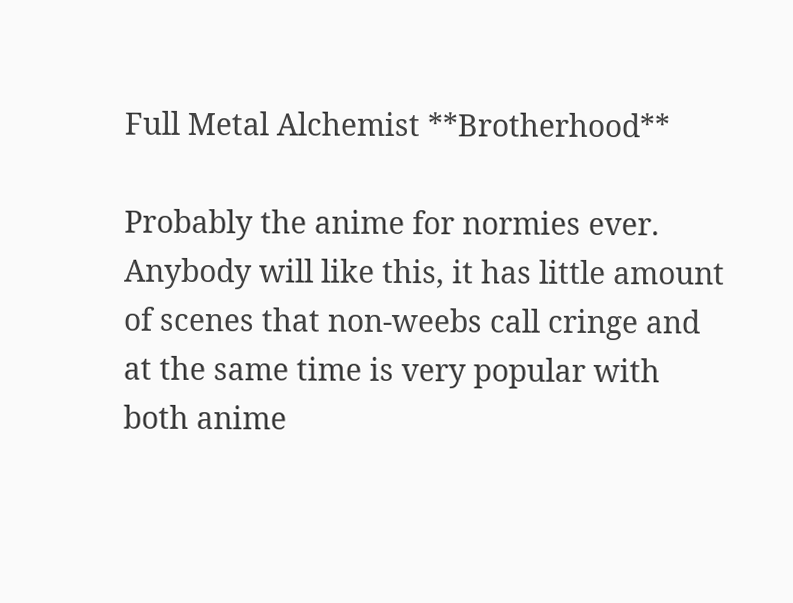Full Metal Alchemist **Brotherhood**

Probably the anime for normies ever. Anybody will like this, it has little amount of scenes that non-weebs call cringe and at the same time is very popular with both anime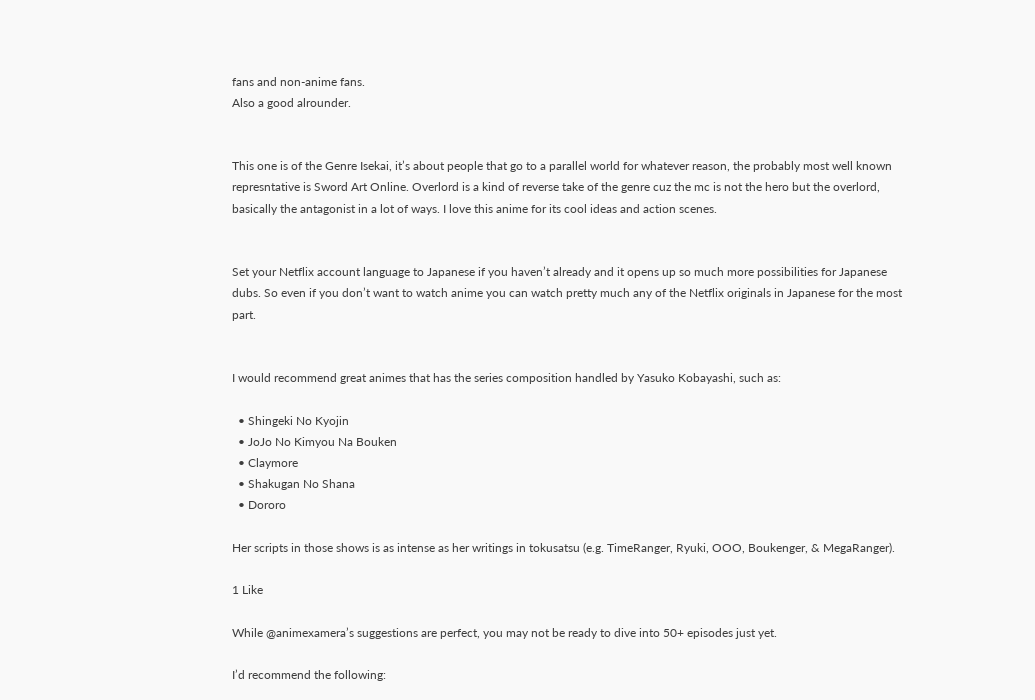fans and non-anime fans.
Also a good alrounder.


This one is of the Genre Isekai, it’s about people that go to a parallel world for whatever reason, the probably most well known represntative is Sword Art Online. Overlord is a kind of reverse take of the genre cuz the mc is not the hero but the overlord, basically the antagonist in a lot of ways. I love this anime for its cool ideas and action scenes.


Set your Netflix account language to Japanese if you haven’t already and it opens up so much more possibilities for Japanese dubs. So even if you don’t want to watch anime you can watch pretty much any of the Netflix originals in Japanese for the most part.


I would recommend great animes that has the series composition handled by Yasuko Kobayashi, such as:

  • Shingeki No Kyojin
  • JoJo No Kimyou Na Bouken
  • Claymore
  • Shakugan No Shana
  • Dororo

Her scripts in those shows is as intense as her writings in tokusatsu (e.g. TimeRanger, Ryuki, OOO, Boukenger, & MegaRanger).

1 Like

While @animexamera’s suggestions are perfect, you may not be ready to dive into 50+ episodes just yet.

I’d recommend the following: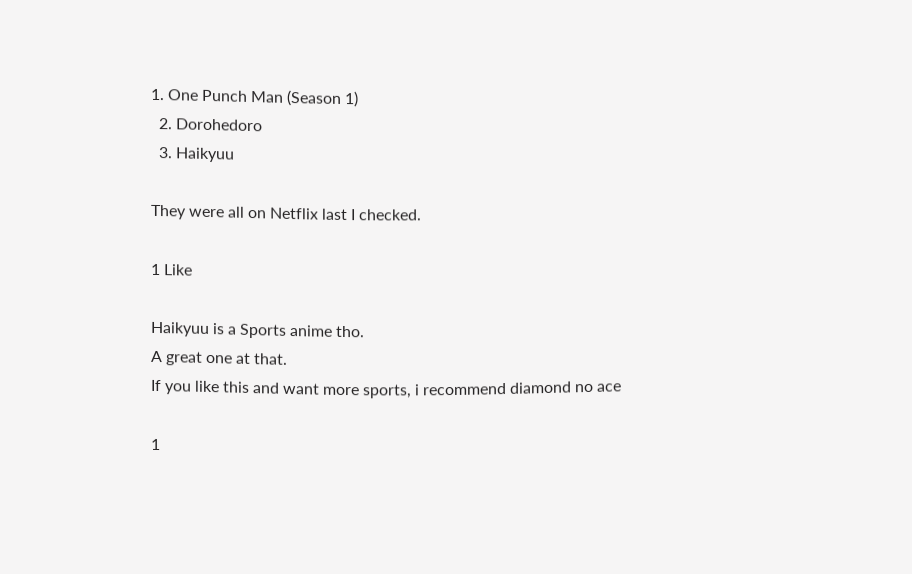1. One Punch Man (Season 1)
  2. Dorohedoro
  3. Haikyuu

They were all on Netflix last I checked.

1 Like

Haikyuu is a Sports anime tho.
A great one at that.
If you like this and want more sports, i recommend diamond no ace

1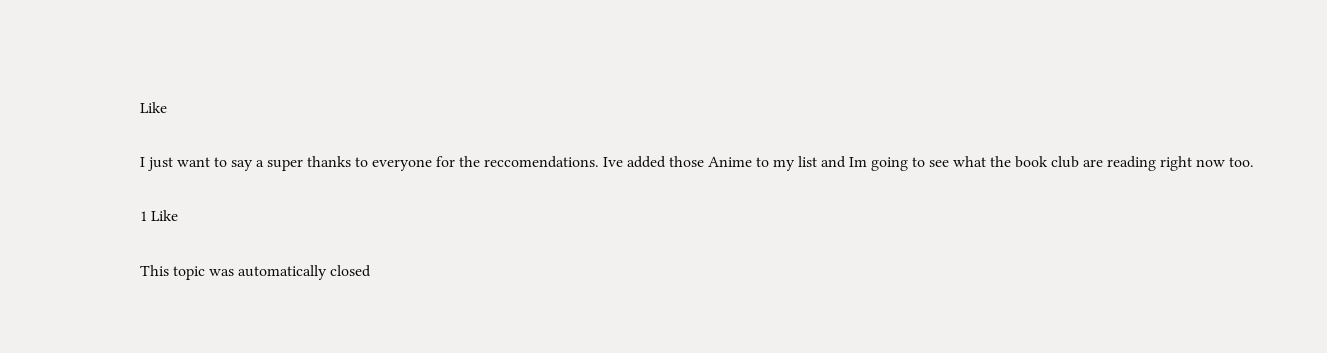Like

I just want to say a super thanks to everyone for the reccomendations. Ive added those Anime to my list and Im going to see what the book club are reading right now too.

1 Like

This topic was automatically closed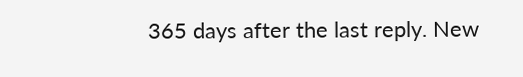365 days after the last reply. New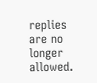replies are no longer allowed.